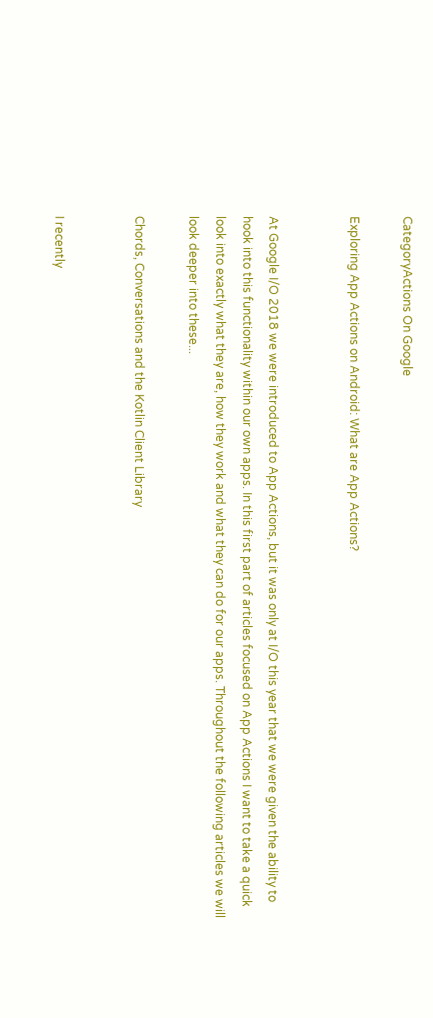CategoryActions On Google

Exploring App Actions on Android: What are App Actions?


At Google I/O 2018 we were introduced to App Actions, but it was only at I/O this year that we were given the ability to hook into this functionality within our own apps. In this first part of articles focused on App Actions I want to take a quick look into exactly what they are, how they work and what they can do for our apps. Throughout the following articles we will look deeper into these...

Chords, Conversations and the Kotlin Client Library


I recently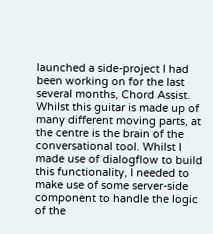launched a side-project I had been working on for the last several months, Chord Assist. Whilst this guitar is made up of many different moving parts, at the centre is the brain of the conversational tool. Whilst I made use of dialogflow to build this functionality, I needed to make use of some server-side component to handle the logic of the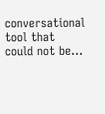conversational tool that could not be...